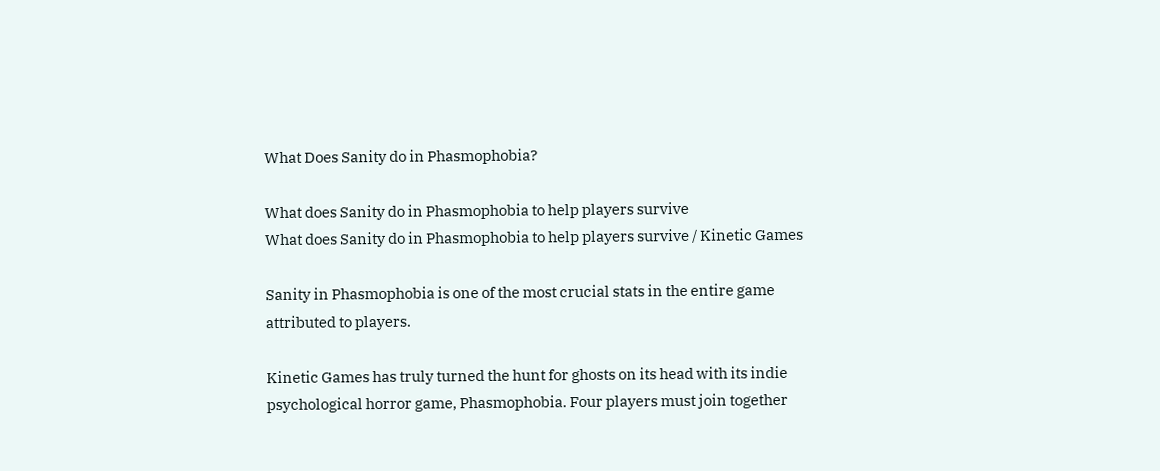What Does Sanity do in Phasmophobia?

What does Sanity do in Phasmophobia to help players survive
What does Sanity do in Phasmophobia to help players survive / Kinetic Games

Sanity in Phasmophobia is one of the most crucial stats in the entire game attributed to players.

Kinetic Games has truly turned the hunt for ghosts on its head with its indie psychological horror game, Phasmophobia. Four players must join together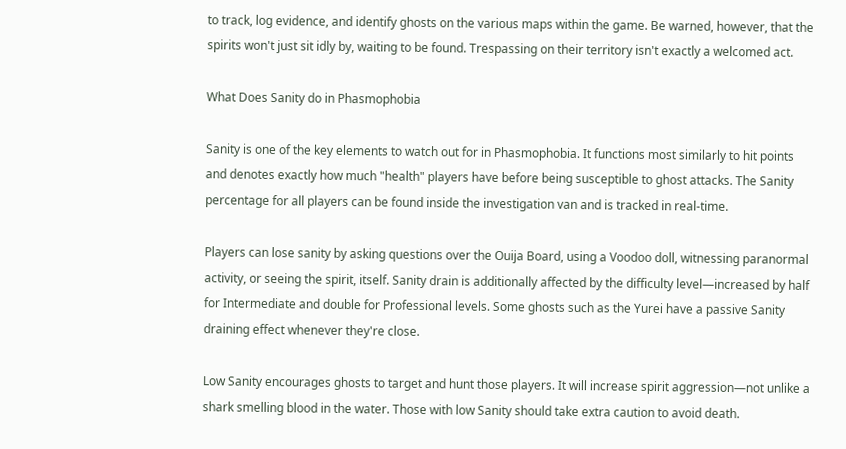to track, log evidence, and identify ghosts on the various maps within the game. Be warned, however, that the spirits won't just sit idly by, waiting to be found. Trespassing on their territory isn't exactly a welcomed act.

What Does Sanity do in Phasmophobia

Sanity is one of the key elements to watch out for in Phasmophobia. It functions most similarly to hit points and denotes exactly how much "health" players have before being susceptible to ghost attacks. The Sanity percentage for all players can be found inside the investigation van and is tracked in real-time.

Players can lose sanity by asking questions over the Ouija Board, using a Voodoo doll, witnessing paranormal activity, or seeing the spirit, itself. Sanity drain is additionally affected by the difficulty level—increased by half for Intermediate and double for Professional levels. Some ghosts such as the Yurei have a passive Sanity draining effect whenever they're close.

Low Sanity encourages ghosts to target and hunt those players. It will increase spirit aggression—not unlike a shark smelling blood in the water. Those with low Sanity should take extra caution to avoid death.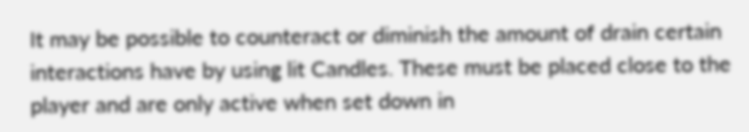It may be possible to counteract or diminish the amount of drain certain interactions have by using lit Candles. These must be placed close to the player and are only active when set down in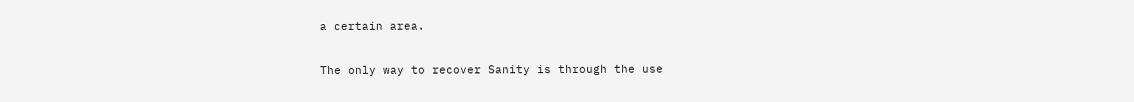a certain area.

The only way to recover Sanity is through the use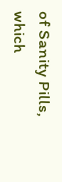of Sanity Pills, which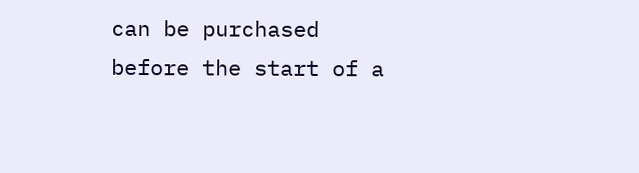can be purchased before the start of a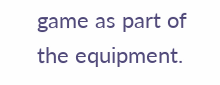game as part of the equipment.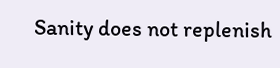Sanity does not replenish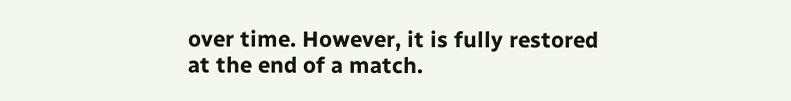over time. However, it is fully restored at the end of a match.